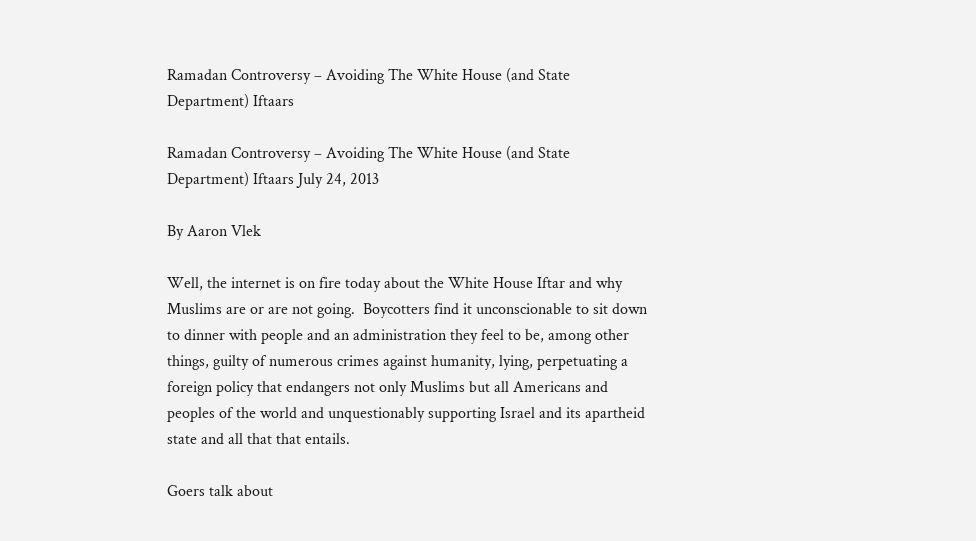Ramadan Controversy – Avoiding The White House (and State Department) Iftaars

Ramadan Controversy – Avoiding The White House (and State Department) Iftaars July 24, 2013

By Aaron Vlek

Well, the internet is on fire today about the White House Iftar and why Muslims are or are not going.  Boycotters find it unconscionable to sit down to dinner with people and an administration they feel to be, among other things, guilty of numerous crimes against humanity, lying, perpetuating a foreign policy that endangers not only Muslims but all Americans and peoples of the world and unquestionably supporting Israel and its apartheid state and all that that entails.

Goers talk about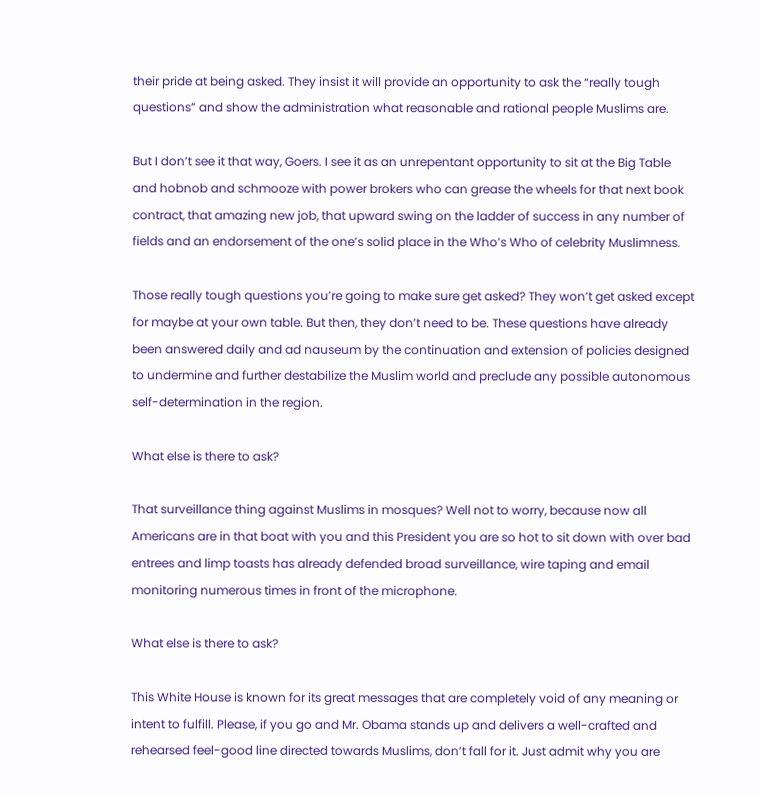their pride at being asked. They insist it will provide an opportunity to ask the “really tough questions” and show the administration what reasonable and rational people Muslims are.

But I don’t see it that way, Goers. I see it as an unrepentant opportunity to sit at the Big Table and hobnob and schmooze with power brokers who can grease the wheels for that next book contract, that amazing new job, that upward swing on the ladder of success in any number of fields and an endorsement of the one’s solid place in the Who’s Who of celebrity Muslimness.

Those really tough questions you’re going to make sure get asked? They won’t get asked except for maybe at your own table. But then, they don’t need to be. These questions have already been answered daily and ad nauseum by the continuation and extension of policies designed to undermine and further destabilize the Muslim world and preclude any possible autonomous self-determination in the region.

What else is there to ask?

That surveillance thing against Muslims in mosques? Well not to worry, because now all Americans are in that boat with you and this President you are so hot to sit down with over bad entrees and limp toasts has already defended broad surveillance, wire taping and email monitoring numerous times in front of the microphone.

What else is there to ask?

This White House is known for its great messages that are completely void of any meaning or intent to fulfill. Please, if you go and Mr. Obama stands up and delivers a well-crafted and rehearsed feel-good line directed towards Muslims, don’t fall for it. Just admit why you are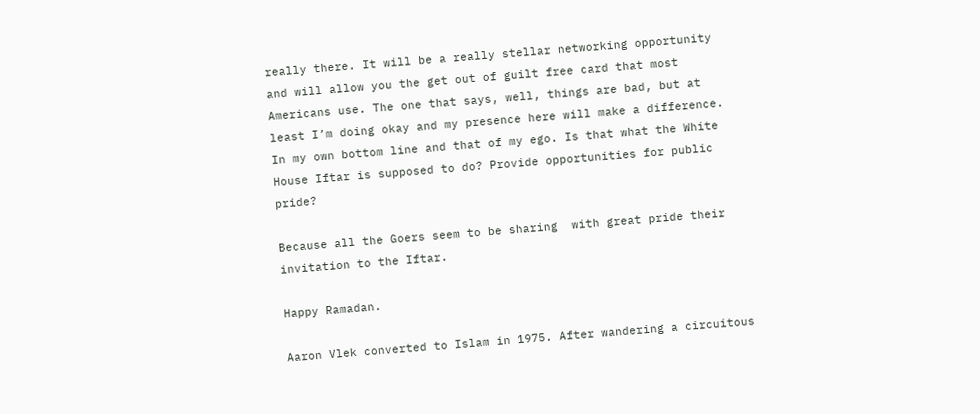really there. It will be a really stellar networking opportunity and will allow you the get out of guilt free card that most Americans use. The one that says, well, things are bad, but at least I’m doing okay and my presence here will make a difference. In my own bottom line and that of my ego. Is that what the White House Iftar is supposed to do? Provide opportunities for public pride?

Because all the Goers seem to be sharing  with great pride their invitation to the Iftar.

Happy Ramadan.

Aaron Vlek converted to Islam in 1975. After wandering a circuitous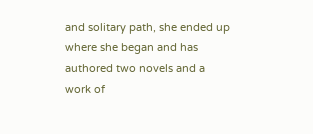and solitary path, she ended up where she began and has authored two novels and a work of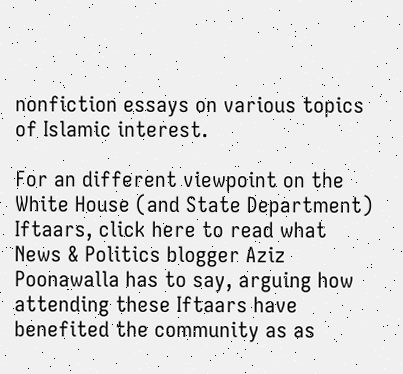nonfiction essays on various topics of Islamic interest.

For an different viewpoint on the White House (and State Department) Iftaars, click here to read what News & Politics blogger Aziz Poonawalla has to say, arguing how attending these Iftaars have benefited the community as as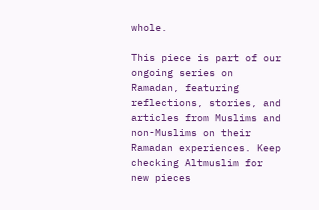whole.

This piece is part of our ongoing series on Ramadan, featuring reflections, stories, and articles from Muslims and non-Muslims on their Ramadan experiences. Keep checking Altmuslim for new pieces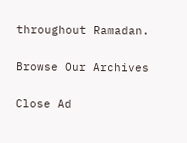throughout Ramadan.

Browse Our Archives

Close Ad